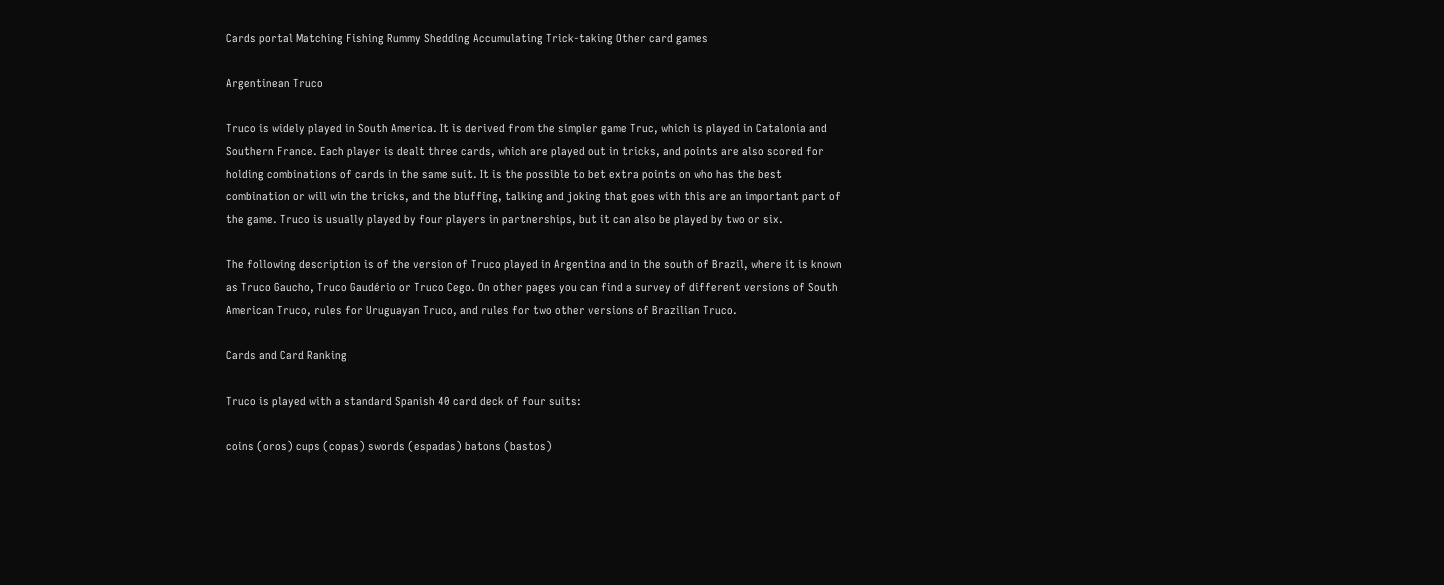Cards portal Matching Fishing Rummy Shedding Accumulating Trick-taking Other card games

Argentinean Truco

Truco is widely played in South America. It is derived from the simpler game Truc, which is played in Catalonia and Southern France. Each player is dealt three cards, which are played out in tricks, and points are also scored for holding combinations of cards in the same suit. It is the possible to bet extra points on who has the best combination or will win the tricks, and the bluffing, talking and joking that goes with this are an important part of the game. Truco is usually played by four players in partnerships, but it can also be played by two or six.

The following description is of the version of Truco played in Argentina and in the south of Brazil, where it is known as Truco Gaucho, Truco Gaudério or Truco Cego. On other pages you can find a survey of different versions of South American Truco, rules for Uruguayan Truco, and rules for two other versions of Brazilian Truco.

Cards and Card Ranking

Truco is played with a standard Spanish 40 card deck of four suits:

coins (oros) cups (copas) swords (espadas) batons (bastos)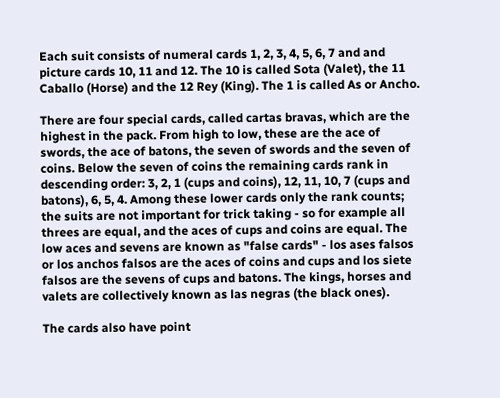Each suit consists of numeral cards 1, 2, 3, 4, 5, 6, 7 and and picture cards 10, 11 and 12. The 10 is called Sota (Valet), the 11 Caballo (Horse) and the 12 Rey (King). The 1 is called As or Ancho.

There are four special cards, called cartas bravas, which are the highest in the pack. From high to low, these are the ace of swords, the ace of batons, the seven of swords and the seven of coins. Below the seven of coins the remaining cards rank in descending order: 3, 2, 1 (cups and coins), 12, 11, 10, 7 (cups and batons), 6, 5, 4. Among these lower cards only the rank counts; the suits are not important for trick taking - so for example all threes are equal, and the aces of cups and coins are equal. The low aces and sevens are known as "false cards" - los ases falsos or los anchos falsos are the aces of coins and cups and los siete falsos are the sevens of cups and batons. The kings, horses and valets are collectively known as las negras (the black ones).

The cards also have point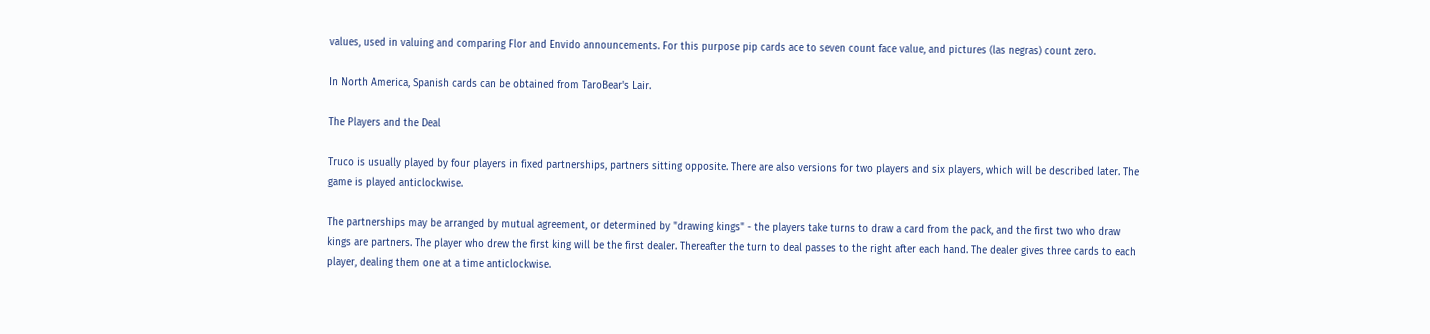values, used in valuing and comparing Flor and Envido announcements. For this purpose pip cards ace to seven count face value, and pictures (las negras) count zero.

In North America, Spanish cards can be obtained from TaroBear's Lair.

The Players and the Deal

Truco is usually played by four players in fixed partnerships, partners sitting opposite. There are also versions for two players and six players, which will be described later. The game is played anticlockwise.

The partnerships may be arranged by mutual agreement, or determined by "drawing kings" - the players take turns to draw a card from the pack, and the first two who draw kings are partners. The player who drew the first king will be the first dealer. Thereafter the turn to deal passes to the right after each hand. The dealer gives three cards to each player, dealing them one at a time anticlockwise.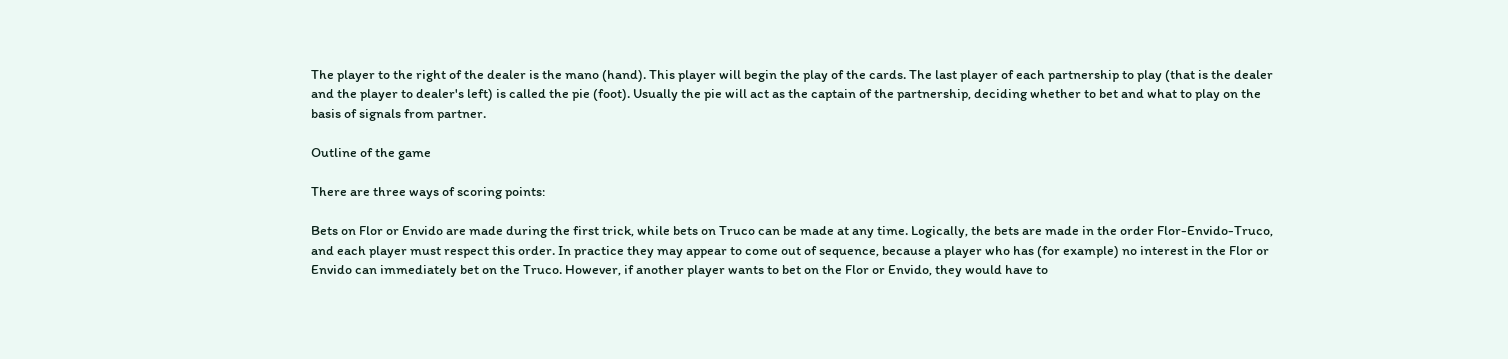The player to the right of the dealer is the mano (hand). This player will begin the play of the cards. The last player of each partnership to play (that is the dealer and the player to dealer's left) is called the pie (foot). Usually the pie will act as the captain of the partnership, deciding whether to bet and what to play on the basis of signals from partner.

Outline of the game

There are three ways of scoring points:

Bets on Flor or Envido are made during the first trick, while bets on Truco can be made at any time. Logically, the bets are made in the order Flor-Envido-Truco, and each player must respect this order. In practice they may appear to come out of sequence, because a player who has (for example) no interest in the Flor or Envido can immediately bet on the Truco. However, if another player wants to bet on the Flor or Envido, they would have to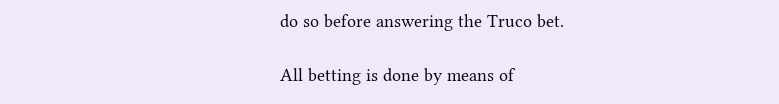do so before answering the Truco bet.

All betting is done by means of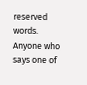reserved words. Anyone who says one of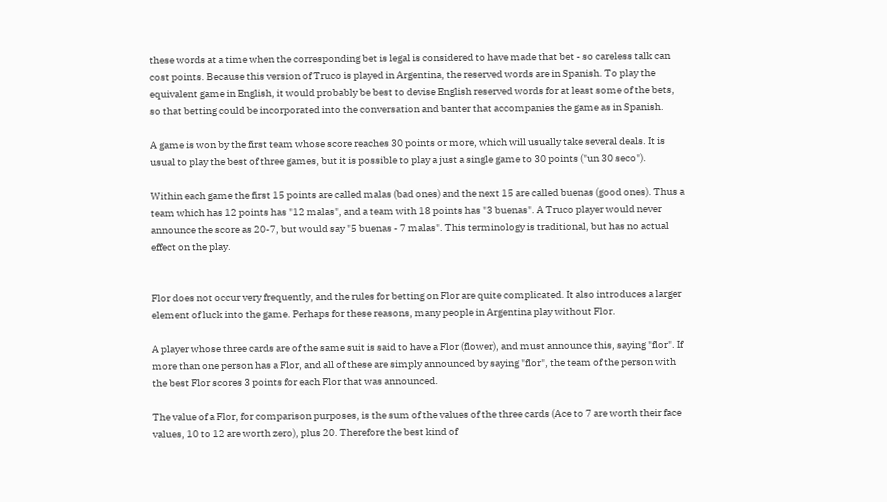these words at a time when the corresponding bet is legal is considered to have made that bet - so careless talk can cost points. Because this version of Truco is played in Argentina, the reserved words are in Spanish. To play the equivalent game in English, it would probably be best to devise English reserved words for at least some of the bets, so that betting could be incorporated into the conversation and banter that accompanies the game as in Spanish.

A game is won by the first team whose score reaches 30 points or more, which will usually take several deals. It is usual to play the best of three games, but it is possible to play a just a single game to 30 points ("un 30 seco").

Within each game the first 15 points are called malas (bad ones) and the next 15 are called buenas (good ones). Thus a team which has 12 points has "12 malas", and a team with 18 points has "3 buenas". A Truco player would never announce the score as 20-7, but would say "5 buenas - 7 malas". This terminology is traditional, but has no actual effect on the play.


Flor does not occur very frequently, and the rules for betting on Flor are quite complicated. It also introduces a larger element of luck into the game. Perhaps for these reasons, many people in Argentina play without Flor.

A player whose three cards are of the same suit is said to have a Flor (flower), and must announce this, saying "flor". If more than one person has a Flor, and all of these are simply announced by saying "flor", the team of the person with the best Flor scores 3 points for each Flor that was announced.

The value of a Flor, for comparison purposes, is the sum of the values of the three cards (Ace to 7 are worth their face values, 10 to 12 are worth zero), plus 20. Therefore the best kind of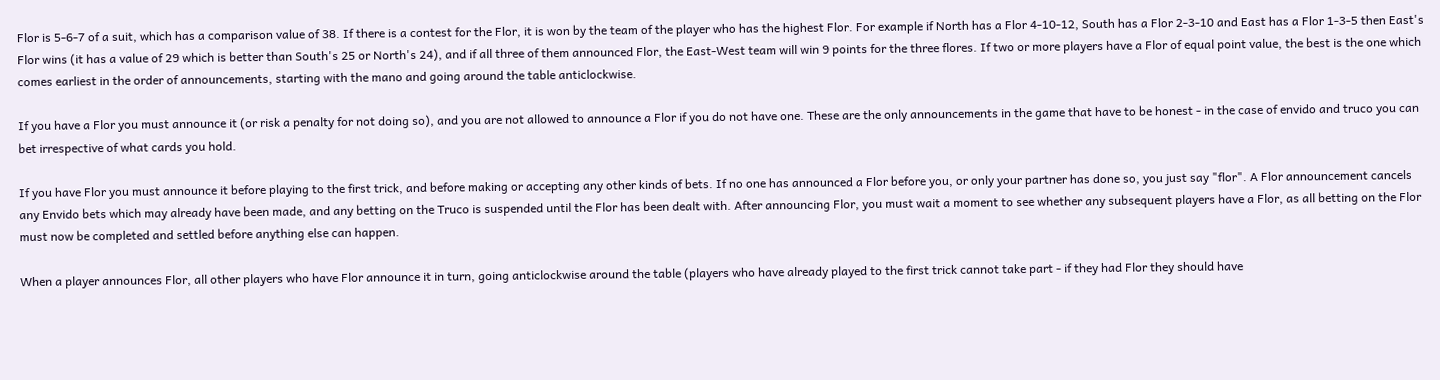Flor is 5-6-7 of a suit, which has a comparison value of 38. If there is a contest for the Flor, it is won by the team of the player who has the highest Flor. For example if North has a Flor 4-10-12, South has a Flor 2-3-10 and East has a Flor 1-3-5 then East's Flor wins (it has a value of 29 which is better than South's 25 or North's 24), and if all three of them announced Flor, the East-West team will win 9 points for the three flores. If two or more players have a Flor of equal point value, the best is the one which comes earliest in the order of announcements, starting with the mano and going around the table anticlockwise.

If you have a Flor you must announce it (or risk a penalty for not doing so), and you are not allowed to announce a Flor if you do not have one. These are the only announcements in the game that have to be honest - in the case of envido and truco you can bet irrespective of what cards you hold.

If you have Flor you must announce it before playing to the first trick, and before making or accepting any other kinds of bets. If no one has announced a Flor before you, or only your partner has done so, you just say "flor". A Flor announcement cancels any Envido bets which may already have been made, and any betting on the Truco is suspended until the Flor has been dealt with. After announcing Flor, you must wait a moment to see whether any subsequent players have a Flor, as all betting on the Flor must now be completed and settled before anything else can happen.

When a player announces Flor, all other players who have Flor announce it in turn, going anticlockwise around the table (players who have already played to the first trick cannot take part - if they had Flor they should have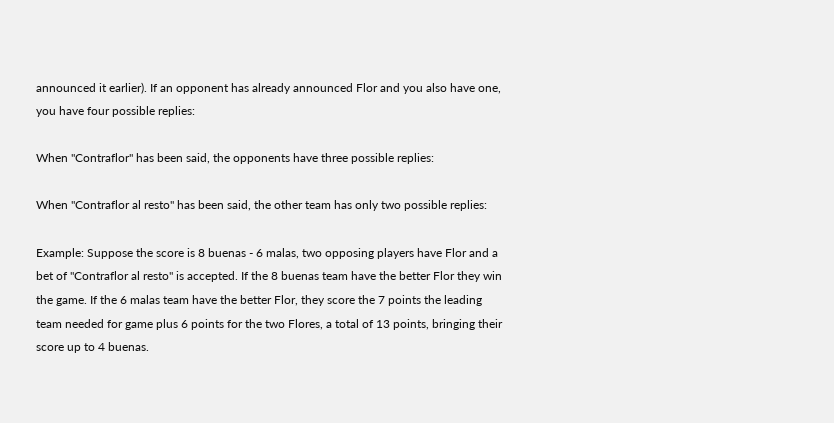announced it earlier). If an opponent has already announced Flor and you also have one, you have four possible replies:

When "Contraflor" has been said, the opponents have three possible replies:

When "Contraflor al resto" has been said, the other team has only two possible replies:

Example: Suppose the score is 8 buenas - 6 malas, two opposing players have Flor and a bet of "Contraflor al resto" is accepted. If the 8 buenas team have the better Flor they win the game. If the 6 malas team have the better Flor, they score the 7 points the leading team needed for game plus 6 points for the two Flores, a total of 13 points, bringing their score up to 4 buenas.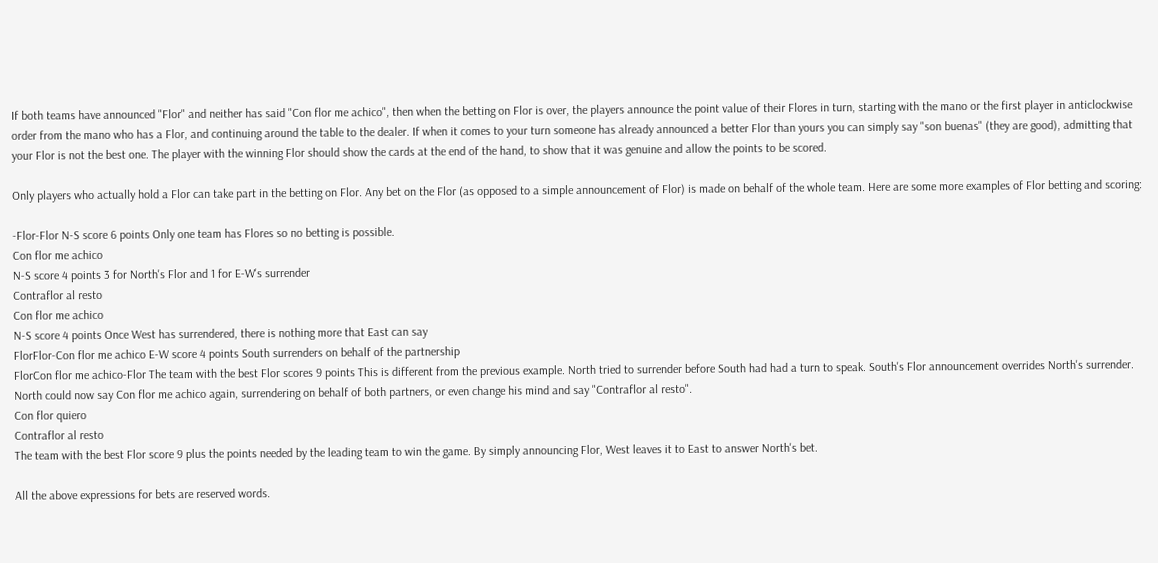If both teams have announced "Flor" and neither has said "Con flor me achico", then when the betting on Flor is over, the players announce the point value of their Flores in turn, starting with the mano or the first player in anticlockwise order from the mano who has a Flor, and continuing around the table to the dealer. If when it comes to your turn someone has already announced a better Flor than yours you can simply say "son buenas" (they are good), admitting that your Flor is not the best one. The player with the winning Flor should show the cards at the end of the hand, to show that it was genuine and allow the points to be scored.

Only players who actually hold a Flor can take part in the betting on Flor. Any bet on the Flor (as opposed to a simple announcement of Flor) is made on behalf of the whole team. Here are some more examples of Flor betting and scoring:

-Flor-Flor N-S score 6 points Only one team has Flores so no betting is possible.
Con flor me achico
N-S score 4 points 3 for North's Flor and 1 for E-W's surrender
Contraflor al resto
Con flor me achico
N-S score 4 points Once West has surrendered, there is nothing more that East can say
FlorFlor-Con flor me achico E-W score 4 points South surrenders on behalf of the partnership
FlorCon flor me achico-Flor The team with the best Flor scores 9 points This is different from the previous example. North tried to surrender before South had had a turn to speak. South's Flor announcement overrides North's surrender. North could now say Con flor me achico again, surrendering on behalf of both partners, or even change his mind and say "Contraflor al resto".
Con flor quiero
Contraflor al resto
The team with the best Flor score 9 plus the points needed by the leading team to win the game. By simply announcing Flor, West leaves it to East to answer North's bet.

All the above expressions for bets are reserved words.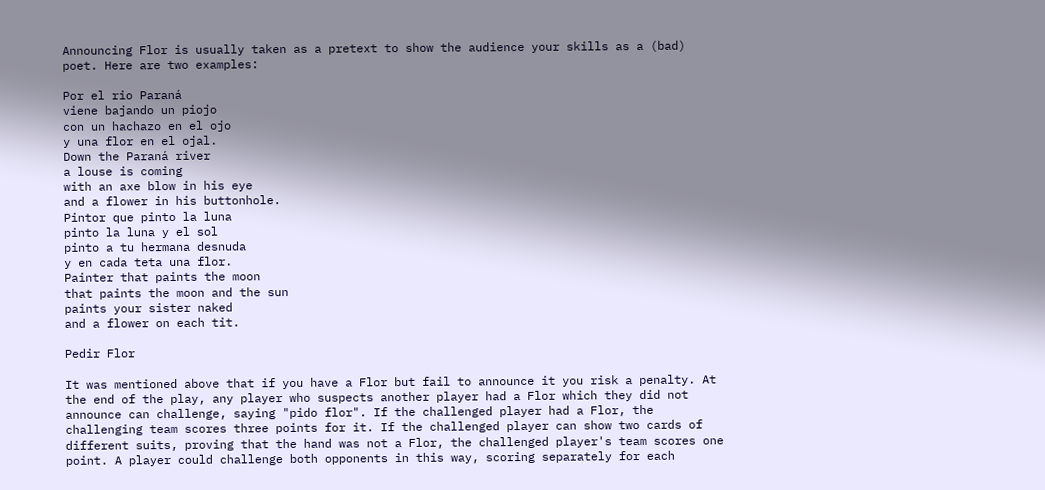Announcing Flor is usually taken as a pretext to show the audience your skills as a (bad) poet. Here are two examples:

Por el rio Paraná
viene bajando un piojo
con un hachazo en el ojo
y una flor en el ojal.
Down the Paraná river
a louse is coming
with an axe blow in his eye
and a flower in his buttonhole.
Pintor que pinto la luna
pinto la luna y el sol
pinto a tu hermana desnuda
y en cada teta una flor.
Painter that paints the moon
that paints the moon and the sun
paints your sister naked
and a flower on each tit.

Pedir Flor

It was mentioned above that if you have a Flor but fail to announce it you risk a penalty. At the end of the play, any player who suspects another player had a Flor which they did not announce can challenge, saying "pido flor". If the challenged player had a Flor, the challenging team scores three points for it. If the challenged player can show two cards of different suits, proving that the hand was not a Flor, the challenged player's team scores one point. A player could challenge both opponents in this way, scoring separately for each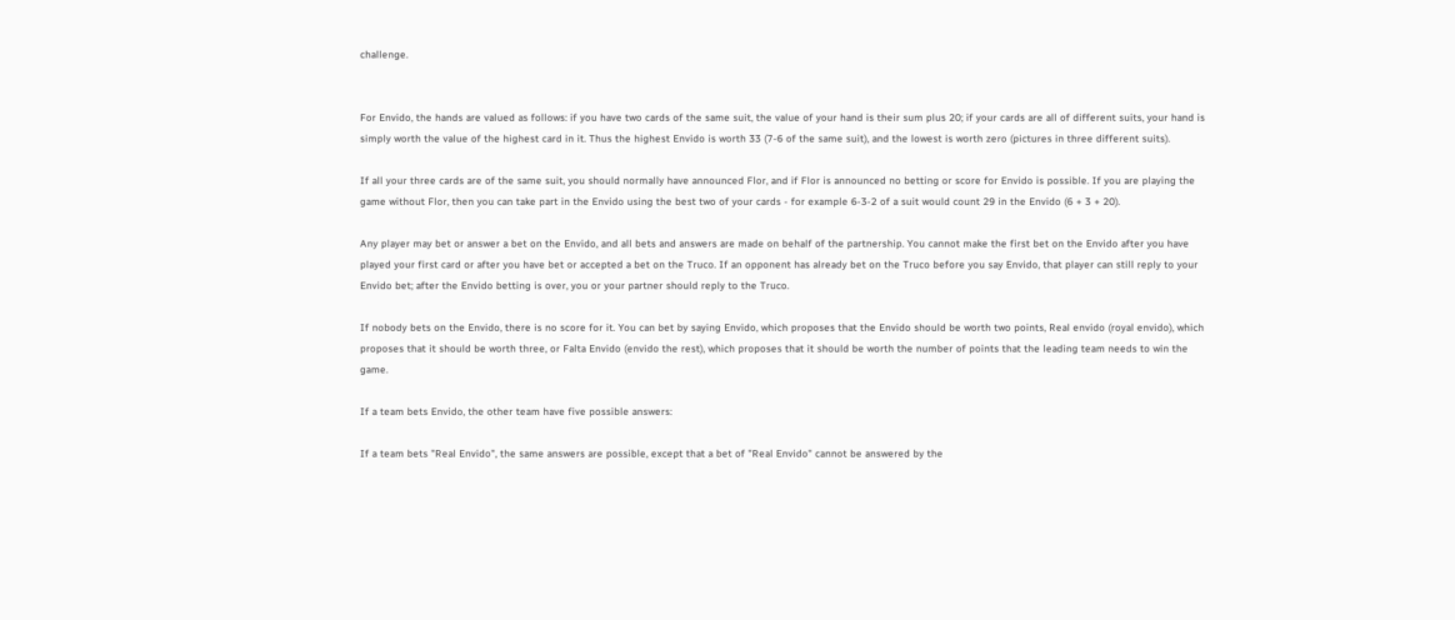challenge.


For Envido, the hands are valued as follows: if you have two cards of the same suit, the value of your hand is their sum plus 20; if your cards are all of different suits, your hand is simply worth the value of the highest card in it. Thus the highest Envido is worth 33 (7-6 of the same suit), and the lowest is worth zero (pictures in three different suits).

If all your three cards are of the same suit, you should normally have announced Flor, and if Flor is announced no betting or score for Envido is possible. If you are playing the game without Flor, then you can take part in the Envido using the best two of your cards - for example 6-3-2 of a suit would count 29 in the Envido (6 + 3 + 20).

Any player may bet or answer a bet on the Envido, and all bets and answers are made on behalf of the partnership. You cannot make the first bet on the Envido after you have played your first card or after you have bet or accepted a bet on the Truco. If an opponent has already bet on the Truco before you say Envido, that player can still reply to your Envido bet; after the Envido betting is over, you or your partner should reply to the Truco.

If nobody bets on the Envido, there is no score for it. You can bet by saying Envido, which proposes that the Envido should be worth two points, Real envido (royal envido), which proposes that it should be worth three, or Falta Envido (envido the rest), which proposes that it should be worth the number of points that the leading team needs to win the game.

If a team bets Envido, the other team have five possible answers:

If a team bets "Real Envido", the same answers are possible, except that a bet of "Real Envido" cannot be answered by the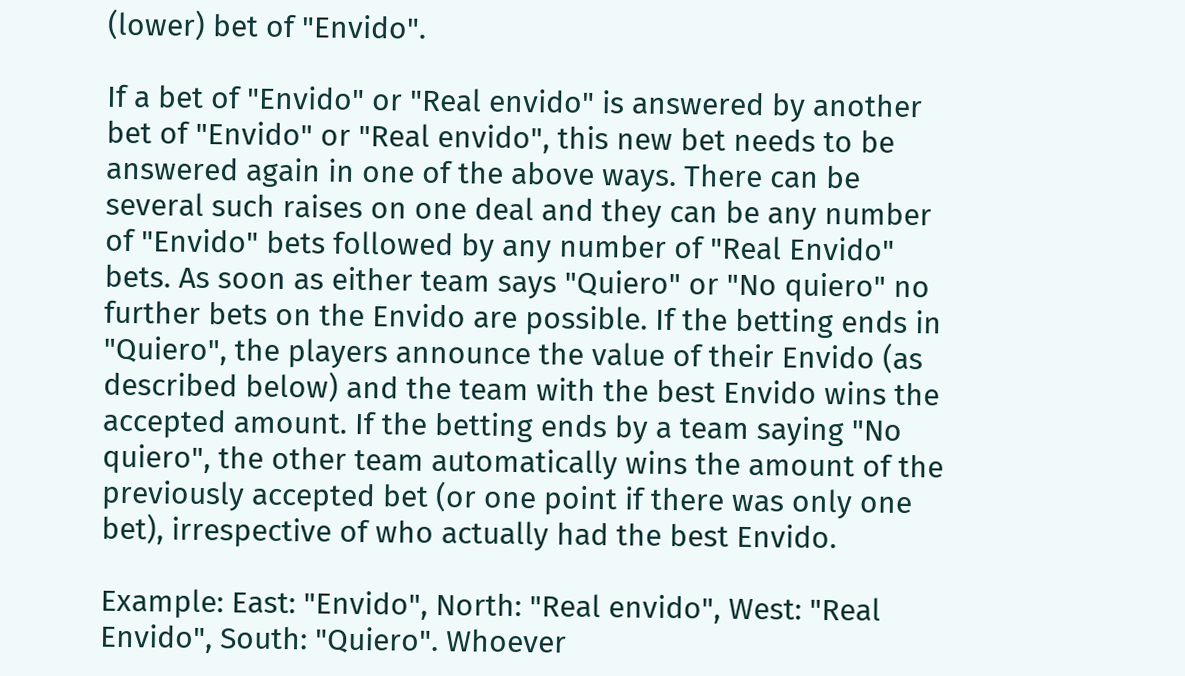(lower) bet of "Envido".

If a bet of "Envido" or "Real envido" is answered by another bet of "Envido" or "Real envido", this new bet needs to be answered again in one of the above ways. There can be several such raises on one deal and they can be any number of "Envido" bets followed by any number of "Real Envido" bets. As soon as either team says "Quiero" or "No quiero" no further bets on the Envido are possible. If the betting ends in "Quiero", the players announce the value of their Envido (as described below) and the team with the best Envido wins the accepted amount. If the betting ends by a team saying "No quiero", the other team automatically wins the amount of the previously accepted bet (or one point if there was only one bet), irrespective of who actually had the best Envido.

Example: East: "Envido", North: "Real envido", West: "Real Envido", South: "Quiero". Whoever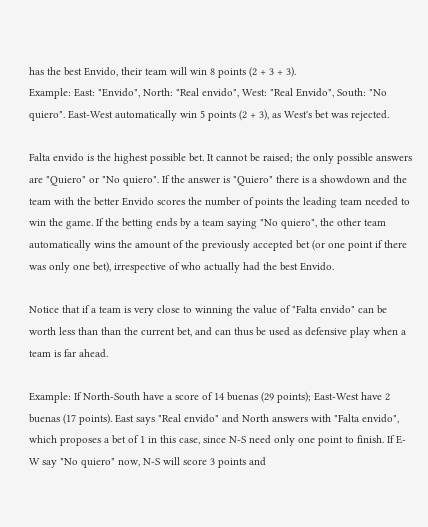has the best Envido, their team will win 8 points (2 + 3 + 3).
Example: East: "Envido", North: "Real envido", West: "Real Envido", South: "No quiero". East-West automatically win 5 points (2 + 3), as West's bet was rejected.

Falta envido is the highest possible bet. It cannot be raised; the only possible answers are "Quiero" or "No quiero". If the answer is "Quiero" there is a showdown and the team with the better Envido scores the number of points the leading team needed to win the game. If the betting ends by a team saying "No quiero", the other team automatically wins the amount of the previously accepted bet (or one point if there was only one bet), irrespective of who actually had the best Envido.

Notice that if a team is very close to winning the value of "Falta envido" can be worth less than than the current bet, and can thus be used as defensive play when a team is far ahead.

Example: If North-South have a score of 14 buenas (29 points); East-West have 2 buenas (17 points). East says "Real envido" and North answers with "Falta envido", which proposes a bet of 1 in this case, since N-S need only one point to finish. If E-W say "No quiero" now, N-S will score 3 points and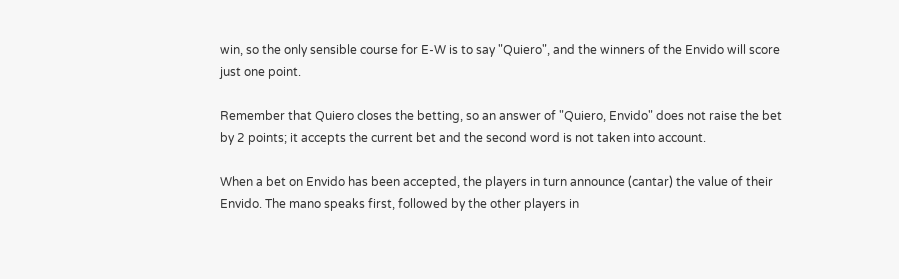win, so the only sensible course for E-W is to say "Quiero", and the winners of the Envido will score just one point.

Remember that Quiero closes the betting, so an answer of "Quiero, Envido" does not raise the bet by 2 points; it accepts the current bet and the second word is not taken into account.

When a bet on Envido has been accepted, the players in turn announce (cantar) the value of their Envido. The mano speaks first, followed by the other players in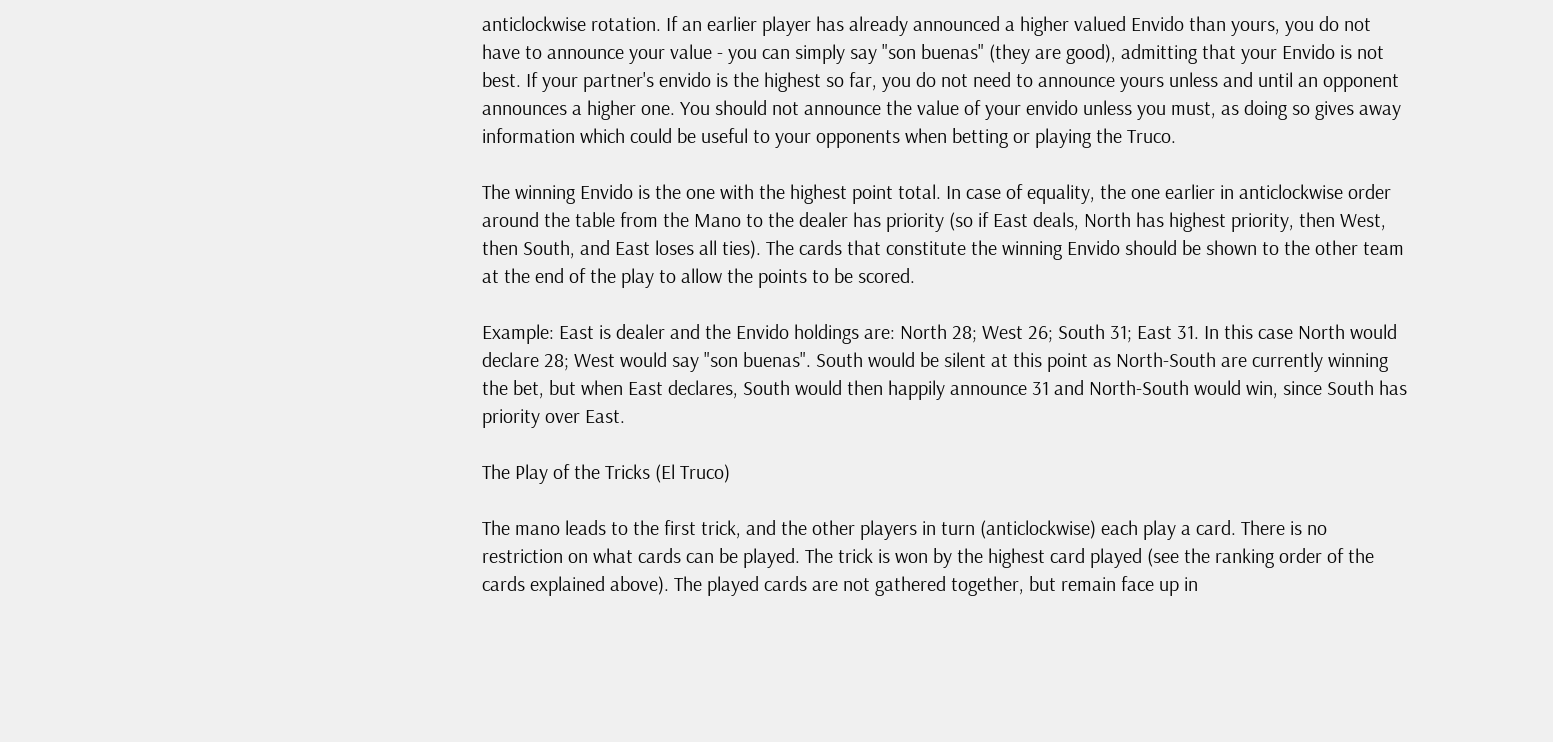anticlockwise rotation. If an earlier player has already announced a higher valued Envido than yours, you do not have to announce your value - you can simply say "son buenas" (they are good), admitting that your Envido is not best. If your partner's envido is the highest so far, you do not need to announce yours unless and until an opponent announces a higher one. You should not announce the value of your envido unless you must, as doing so gives away information which could be useful to your opponents when betting or playing the Truco.

The winning Envido is the one with the highest point total. In case of equality, the one earlier in anticlockwise order around the table from the Mano to the dealer has priority (so if East deals, North has highest priority, then West, then South, and East loses all ties). The cards that constitute the winning Envido should be shown to the other team at the end of the play to allow the points to be scored.

Example: East is dealer and the Envido holdings are: North 28; West 26; South 31; East 31. In this case North would declare 28; West would say "son buenas". South would be silent at this point as North-South are currently winning the bet, but when East declares, South would then happily announce 31 and North-South would win, since South has priority over East.

The Play of the Tricks (El Truco)

The mano leads to the first trick, and the other players in turn (anticlockwise) each play a card. There is no restriction on what cards can be played. The trick is won by the highest card played (see the ranking order of the cards explained above). The played cards are not gathered together, but remain face up in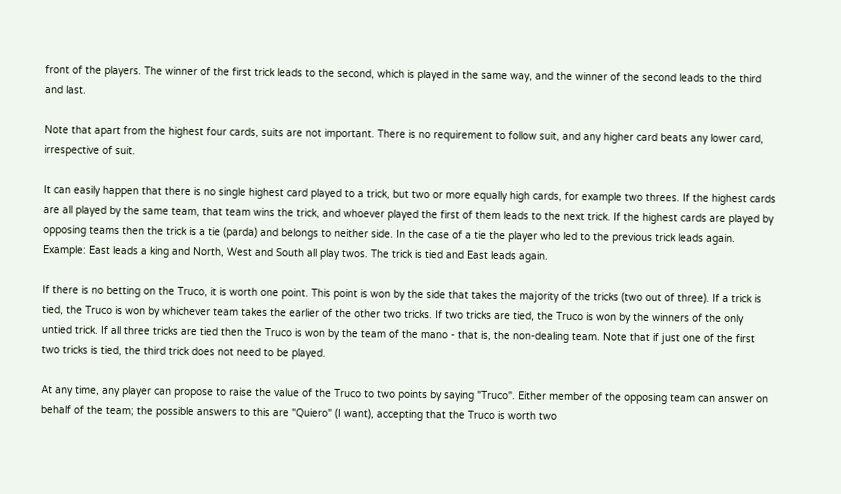front of the players. The winner of the first trick leads to the second, which is played in the same way, and the winner of the second leads to the third and last.

Note that apart from the highest four cards, suits are not important. There is no requirement to follow suit, and any higher card beats any lower card, irrespective of suit.

It can easily happen that there is no single highest card played to a trick, but two or more equally high cards, for example two threes. If the highest cards are all played by the same team, that team wins the trick, and whoever played the first of them leads to the next trick. If the highest cards are played by opposing teams then the trick is a tie (parda) and belongs to neither side. In the case of a tie the player who led to the previous trick leads again. Example: East leads a king and North, West and South all play twos. The trick is tied and East leads again.

If there is no betting on the Truco, it is worth one point. This point is won by the side that takes the majority of the tricks (two out of three). If a trick is tied, the Truco is won by whichever team takes the earlier of the other two tricks. If two tricks are tied, the Truco is won by the winners of the only untied trick. If all three tricks are tied then the Truco is won by the team of the mano - that is, the non-dealing team. Note that if just one of the first two tricks is tied, the third trick does not need to be played.

At any time, any player can propose to raise the value of the Truco to two points by saying "Truco". Either member of the opposing team can answer on behalf of the team; the possible answers to this are "Quiero" (I want), accepting that the Truco is worth two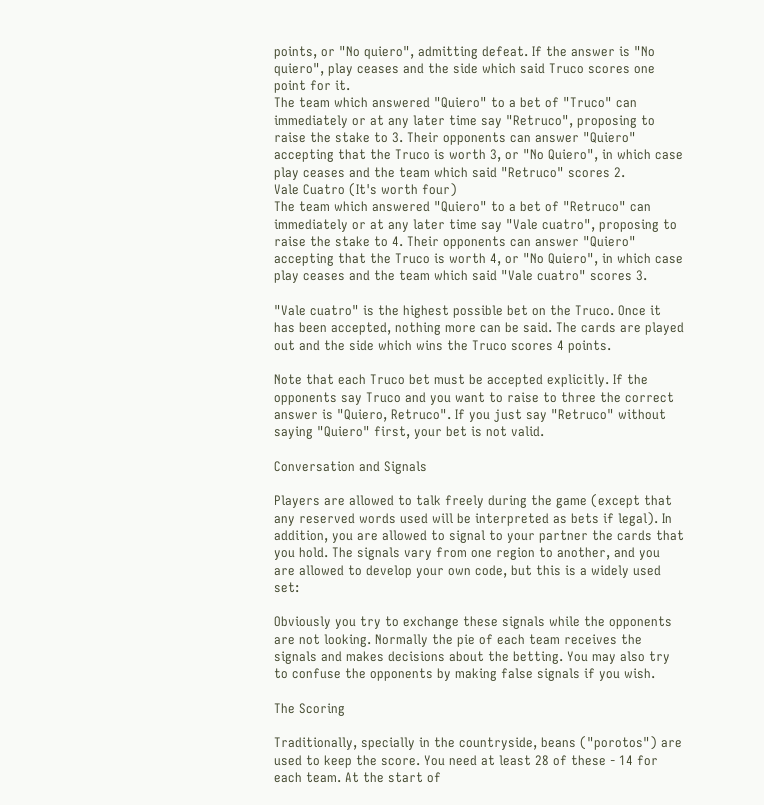points, or "No quiero", admitting defeat. If the answer is "No quiero", play ceases and the side which said Truco scores one point for it.
The team which answered "Quiero" to a bet of "Truco" can immediately or at any later time say "Retruco", proposing to raise the stake to 3. Their opponents can answer "Quiero" accepting that the Truco is worth 3, or "No Quiero", in which case play ceases and the team which said "Retruco" scores 2.
Vale Cuatro (It's worth four)
The team which answered "Quiero" to a bet of "Retruco" can immediately or at any later time say "Vale cuatro", proposing to raise the stake to 4. Their opponents can answer "Quiero" accepting that the Truco is worth 4, or "No Quiero", in which case play ceases and the team which said "Vale cuatro" scores 3.

"Vale cuatro" is the highest possible bet on the Truco. Once it has been accepted, nothing more can be said. The cards are played out and the side which wins the Truco scores 4 points.

Note that each Truco bet must be accepted explicitly. If the opponents say Truco and you want to raise to three the correct answer is "Quiero, Retruco". If you just say "Retruco" without saying "Quiero" first, your bet is not valid.

Conversation and Signals

Players are allowed to talk freely during the game (except that any reserved words used will be interpreted as bets if legal). In addition, you are allowed to signal to your partner the cards that you hold. The signals vary from one region to another, and you are allowed to develop your own code, but this is a widely used set:

Obviously you try to exchange these signals while the opponents are not looking. Normally the pie of each team receives the signals and makes decisions about the betting. You may also try to confuse the opponents by making false signals if you wish.

The Scoring

Traditionally, specially in the countryside, beans ("porotos") are used to keep the score. You need at least 28 of these - 14 for each team. At the start of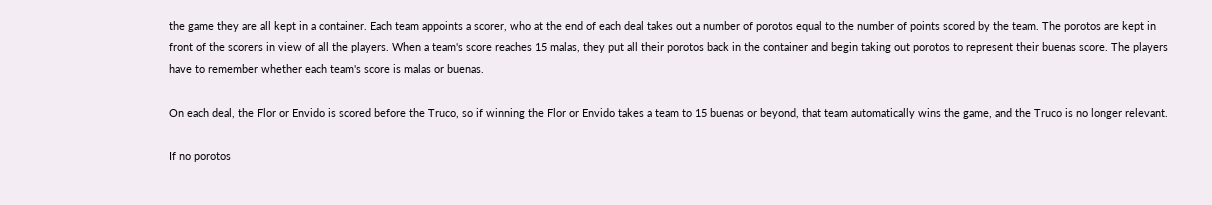the game they are all kept in a container. Each team appoints a scorer, who at the end of each deal takes out a number of porotos equal to the number of points scored by the team. The porotos are kept in front of the scorers in view of all the players. When a team's score reaches 15 malas, they put all their porotos back in the container and begin taking out porotos to represent their buenas score. The players have to remember whether each team's score is malas or buenas.

On each deal, the Flor or Envido is scored before the Truco, so if winning the Flor or Envido takes a team to 15 buenas or beyond, that team automatically wins the game, and the Truco is no longer relevant.

If no porotos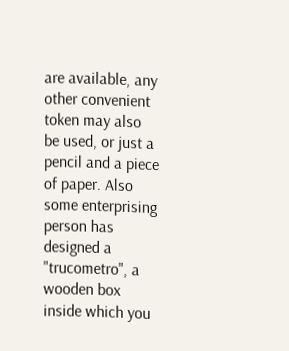are available, any other convenient token may also be used, or just a pencil and a piece of paper. Also some enterprising person has designed a "trucometro", a wooden box inside which you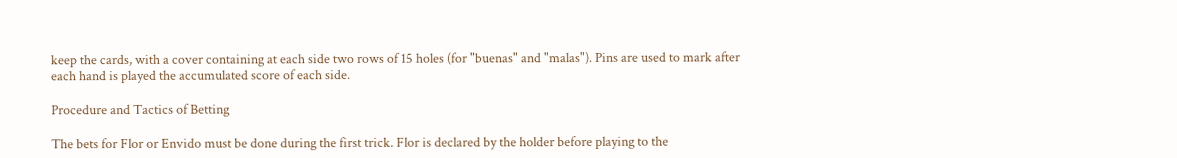keep the cards, with a cover containing at each side two rows of 15 holes (for "buenas" and "malas"). Pins are used to mark after each hand is played the accumulated score of each side.

Procedure and Tactics of Betting

The bets for Flor or Envido must be done during the first trick. Flor is declared by the holder before playing to the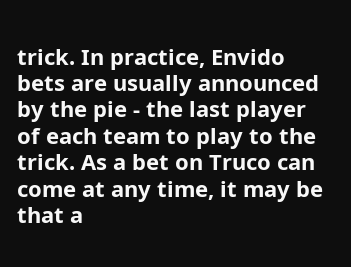trick. In practice, Envido bets are usually announced by the pie - the last player of each team to play to the trick. As a bet on Truco can come at any time, it may be that a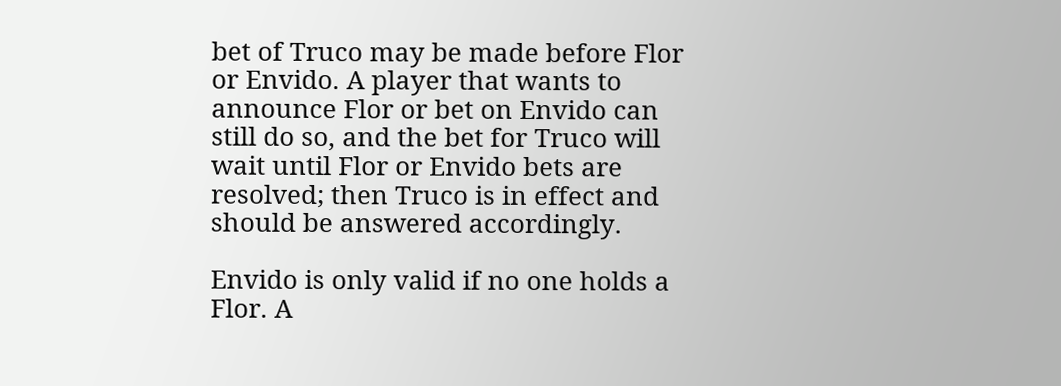bet of Truco may be made before Flor or Envido. A player that wants to announce Flor or bet on Envido can still do so, and the bet for Truco will wait until Flor or Envido bets are resolved; then Truco is in effect and should be answered accordingly.

Envido is only valid if no one holds a Flor. A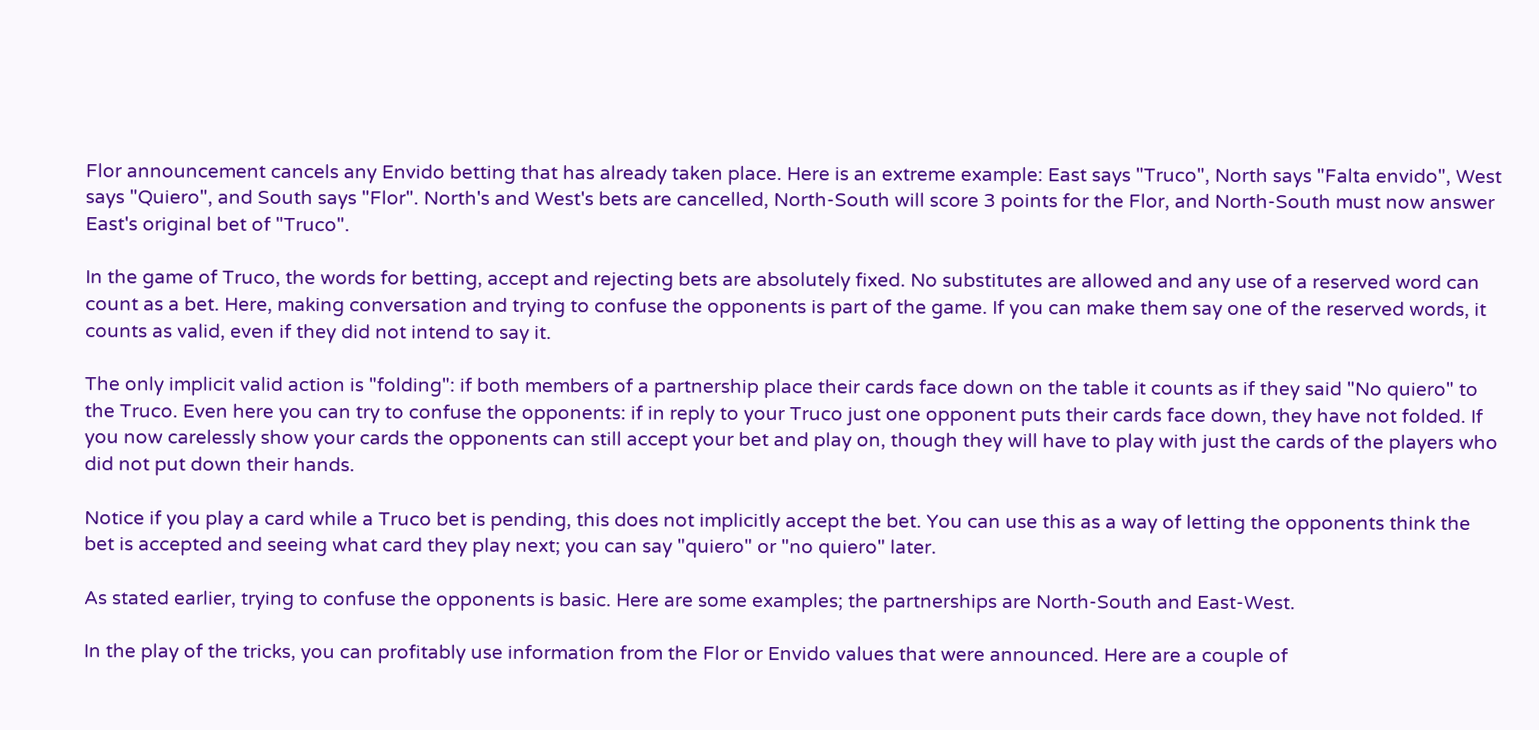Flor announcement cancels any Envido betting that has already taken place. Here is an extreme example: East says "Truco", North says "Falta envido", West says "Quiero", and South says "Flor". North's and West's bets are cancelled, North-South will score 3 points for the Flor, and North-South must now answer East's original bet of "Truco".

In the game of Truco, the words for betting, accept and rejecting bets are absolutely fixed. No substitutes are allowed and any use of a reserved word can count as a bet. Here, making conversation and trying to confuse the opponents is part of the game. If you can make them say one of the reserved words, it counts as valid, even if they did not intend to say it.

The only implicit valid action is "folding": if both members of a partnership place their cards face down on the table it counts as if they said "No quiero" to the Truco. Even here you can try to confuse the opponents: if in reply to your Truco just one opponent puts their cards face down, they have not folded. If you now carelessly show your cards the opponents can still accept your bet and play on, though they will have to play with just the cards of the players who did not put down their hands.

Notice if you play a card while a Truco bet is pending, this does not implicitly accept the bet. You can use this as a way of letting the opponents think the bet is accepted and seeing what card they play next; you can say "quiero" or "no quiero" later.

As stated earlier, trying to confuse the opponents is basic. Here are some examples; the partnerships are North-South and East-West.

In the play of the tricks, you can profitably use information from the Flor or Envido values that were announced. Here are a couple of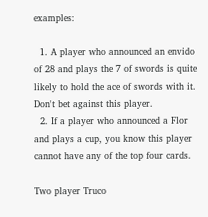examples:

  1. A player who announced an envido of 28 and plays the 7 of swords is quite likely to hold the ace of swords with it. Don't bet against this player.
  2. If a player who announced a Flor and plays a cup, you know this player cannot have any of the top four cards.

Two player Truco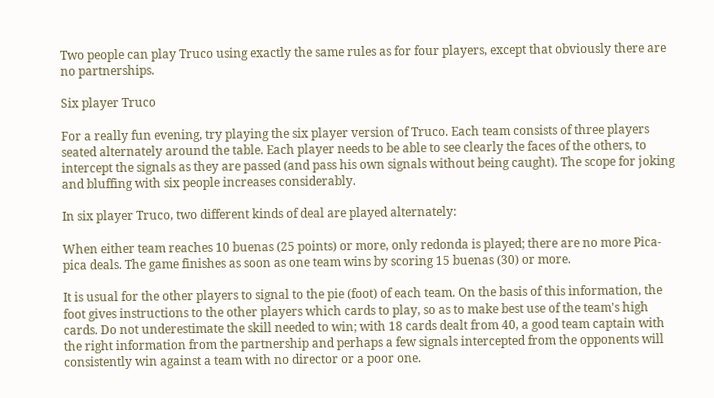Two people can play Truco using exactly the same rules as for four players, except that obviously there are no partnerships.

Six player Truco

For a really fun evening, try playing the six player version of Truco. Each team consists of three players seated alternately around the table. Each player needs to be able to see clearly the faces of the others, to intercept the signals as they are passed (and pass his own signals without being caught). The scope for joking and bluffing with six people increases considerably.

In six player Truco, two different kinds of deal are played alternately:

When either team reaches 10 buenas (25 points) or more, only redonda is played; there are no more Pica-pica deals. The game finishes as soon as one team wins by scoring 15 buenas (30) or more.

It is usual for the other players to signal to the pie (foot) of each team. On the basis of this information, the foot gives instructions to the other players which cards to play, so as to make best use of the team's high cards. Do not underestimate the skill needed to win; with 18 cards dealt from 40, a good team captain with the right information from the partnership and perhaps a few signals intercepted from the opponents will consistently win against a team with no director or a poor one.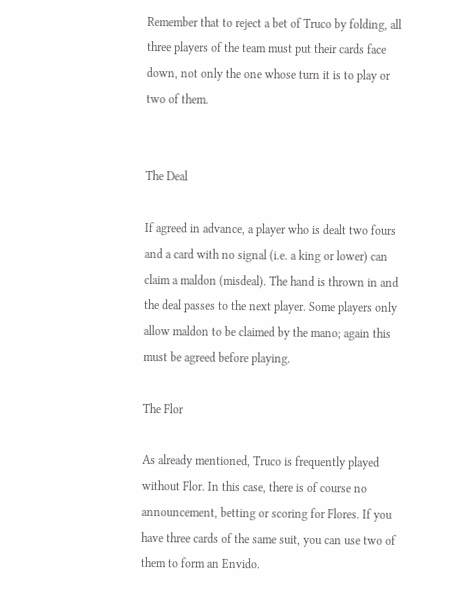Remember that to reject a bet of Truco by folding, all three players of the team must put their cards face down, not only the one whose turn it is to play or two of them.


The Deal

If agreed in advance, a player who is dealt two fours and a card with no signal (i.e. a king or lower) can claim a maldon (misdeal). The hand is thrown in and the deal passes to the next player. Some players only allow maldon to be claimed by the mano; again this must be agreed before playing.

The Flor

As already mentioned, Truco is frequently played without Flor. In this case, there is of course no announcement, betting or scoring for Flores. If you have three cards of the same suit, you can use two of them to form an Envido.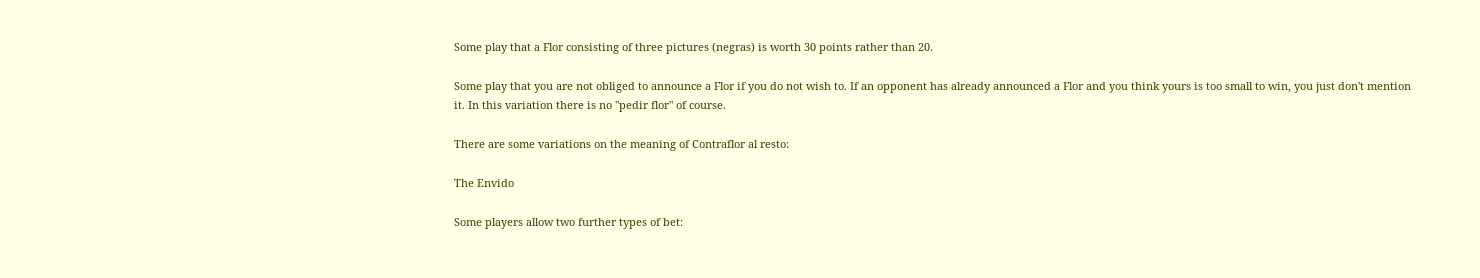Some play that a Flor consisting of three pictures (negras) is worth 30 points rather than 20.

Some play that you are not obliged to announce a Flor if you do not wish to. If an opponent has already announced a Flor and you think yours is too small to win, you just don't mention it. In this variation there is no "pedir flor" of course.

There are some variations on the meaning of Contraflor al resto:

The Envido

Some players allow two further types of bet: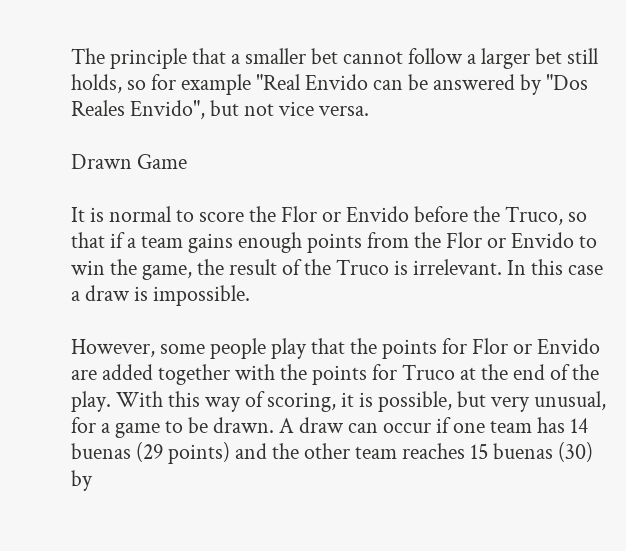The principle that a smaller bet cannot follow a larger bet still holds, so for example "Real Envido can be answered by "Dos Reales Envido", but not vice versa.

Drawn Game

It is normal to score the Flor or Envido before the Truco, so that if a team gains enough points from the Flor or Envido to win the game, the result of the Truco is irrelevant. In this case a draw is impossible.

However, some people play that the points for Flor or Envido are added together with the points for Truco at the end of the play. With this way of scoring, it is possible, but very unusual, for a game to be drawn. A draw can occur if one team has 14 buenas (29 points) and the other team reaches 15 buenas (30) by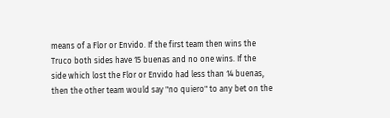means of a Flor or Envido. If the first team then wins the Truco both sides have 15 buenas and no one wins. If the side which lost the Flor or Envido had less than 14 buenas, then the other team would say "no quiero" to any bet on the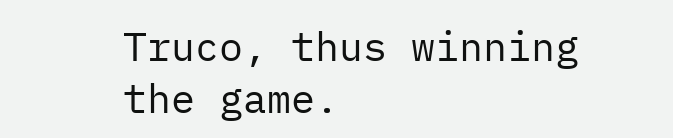Truco, thus winning the game.